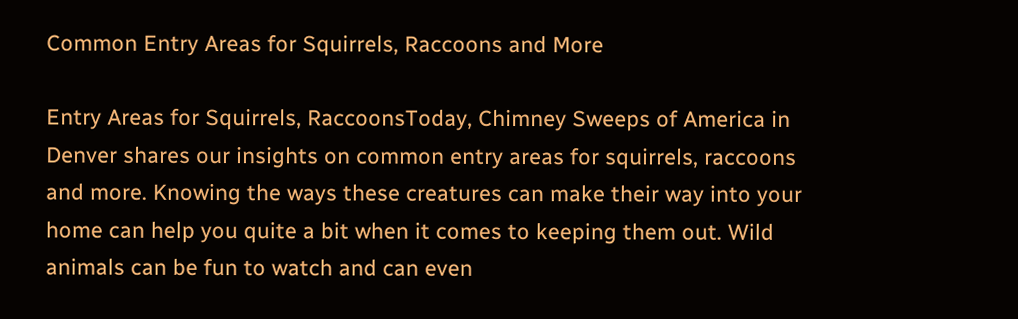Common Entry Areas for Squirrels, Raccoons and More

Entry Areas for Squirrels, RaccoonsToday, Chimney Sweeps of America in Denver shares our insights on common entry areas for squirrels, raccoons and more. Knowing the ways these creatures can make their way into your home can help you quite a bit when it comes to keeping them out. Wild animals can be fun to watch and can even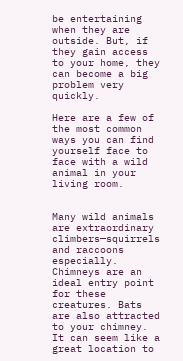be entertaining when they are outside. But, if they gain access to your home, they can become a big problem very quickly.

Here are a few of the most common ways you can find yourself face to face with a wild animal in your living room.


Many wild animals are extraordinary climbers—squirrels and raccoons especially. Chimneys are an ideal entry point for these creatures. Bats are also attracted to your chimney. It can seem like a great location to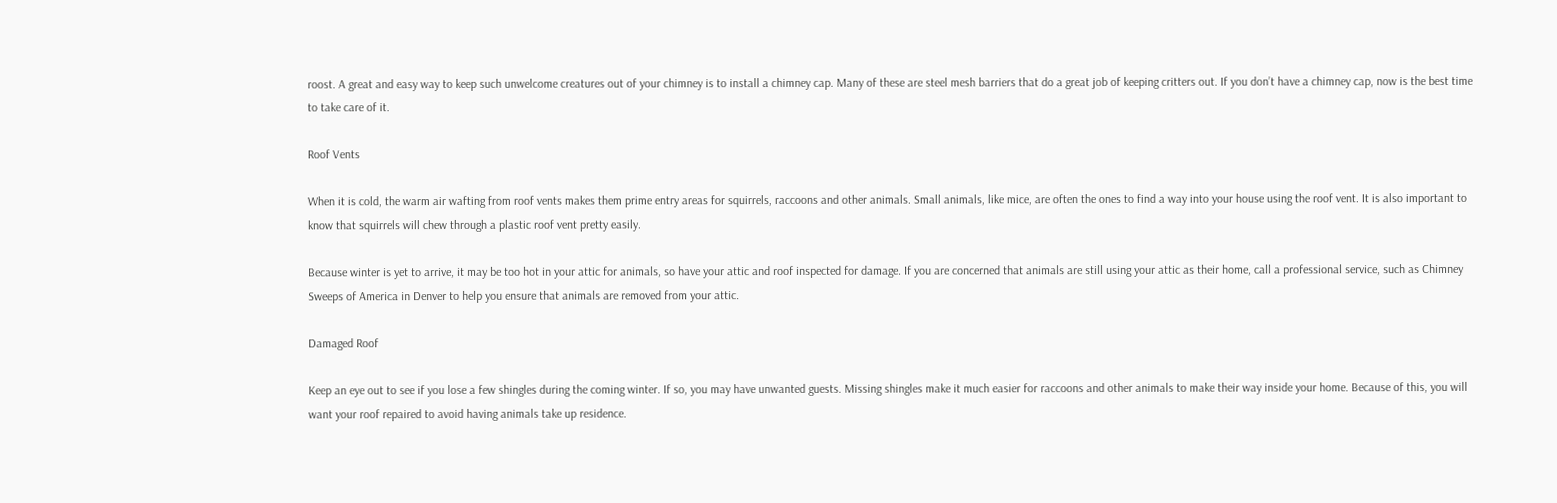roost. A great and easy way to keep such unwelcome creatures out of your chimney is to install a chimney cap. Many of these are steel mesh barriers that do a great job of keeping critters out. If you don’t have a chimney cap, now is the best time to take care of it.

Roof Vents

When it is cold, the warm air wafting from roof vents makes them prime entry areas for squirrels, raccoons and other animals. Small animals, like mice, are often the ones to find a way into your house using the roof vent. It is also important to know that squirrels will chew through a plastic roof vent pretty easily.

Because winter is yet to arrive, it may be too hot in your attic for animals, so have your attic and roof inspected for damage. If you are concerned that animals are still using your attic as their home, call a professional service, such as Chimney Sweeps of America in Denver to help you ensure that animals are removed from your attic.

Damaged Roof

Keep an eye out to see if you lose a few shingles during the coming winter. If so, you may have unwanted guests. Missing shingles make it much easier for raccoons and other animals to make their way inside your home. Because of this, you will want your roof repaired to avoid having animals take up residence.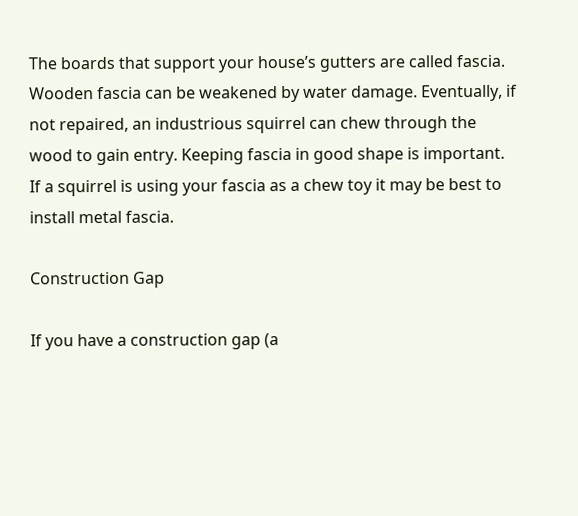The boards that support your house’s gutters are called fascia. Wooden fascia can be weakened by water damage. Eventually, if not repaired, an industrious squirrel can chew through the wood to gain entry. Keeping fascia in good shape is important. If a squirrel is using your fascia as a chew toy it may be best to install metal fascia.

Construction Gap

If you have a construction gap (a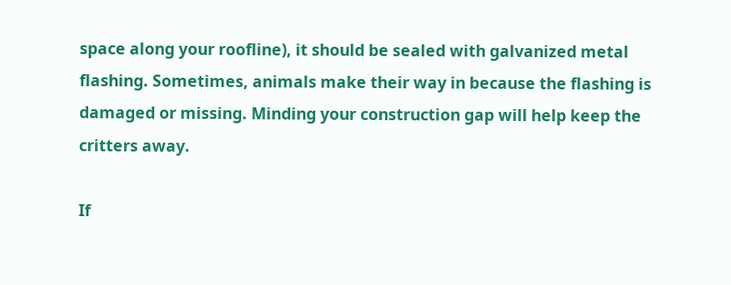space along your roofline), it should be sealed with galvanized metal flashing. Sometimes, animals make their way in because the flashing is damaged or missing. Minding your construction gap will help keep the critters away.

If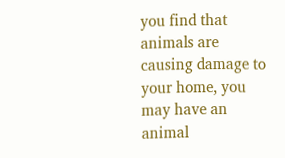you find that animals are causing damage to your home, you may have an animal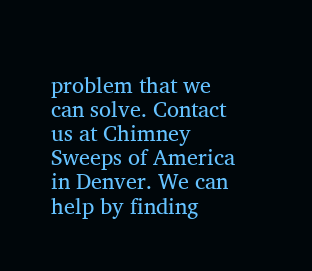problem that we can solve. Contact us at Chimney Sweeps of America in Denver. We can help by finding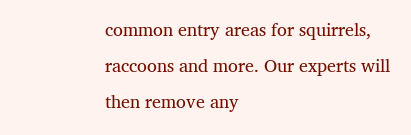common entry areas for squirrels, raccoons and more. Our experts will then remove any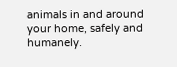animals in and around your home, safely and humanely.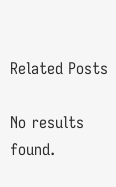Related Posts

No results found.